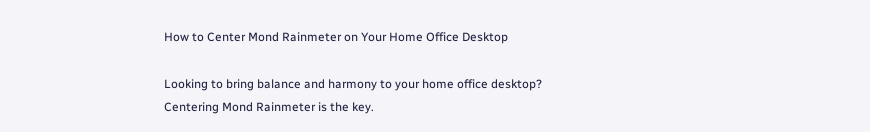How to Center Mond Rainmeter on Your Home Office Desktop

Looking to bring balance and harmony to your home office desktop? Centering Mond Rainmeter is the key.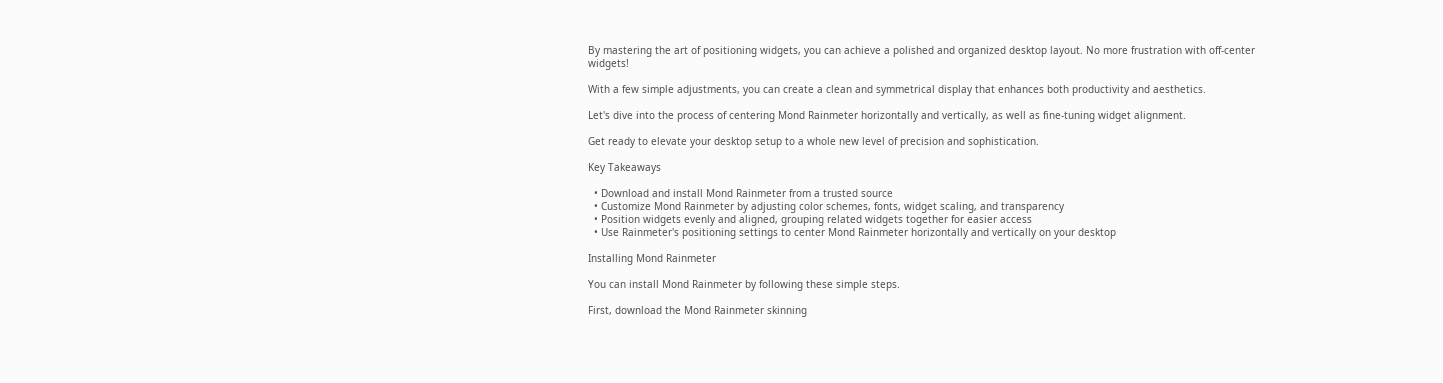By mastering the art of positioning widgets, you can achieve a polished and organized desktop layout. No more frustration with off-center widgets!

With a few simple adjustments, you can create a clean and symmetrical display that enhances both productivity and aesthetics.

Let's dive into the process of centering Mond Rainmeter horizontally and vertically, as well as fine-tuning widget alignment.

Get ready to elevate your desktop setup to a whole new level of precision and sophistication.

Key Takeaways

  • Download and install Mond Rainmeter from a trusted source
  • Customize Mond Rainmeter by adjusting color schemes, fonts, widget scaling, and transparency
  • Position widgets evenly and aligned, grouping related widgets together for easier access
  • Use Rainmeter's positioning settings to center Mond Rainmeter horizontally and vertically on your desktop

Installing Mond Rainmeter

You can install Mond Rainmeter by following these simple steps.

First, download the Mond Rainmeter skinning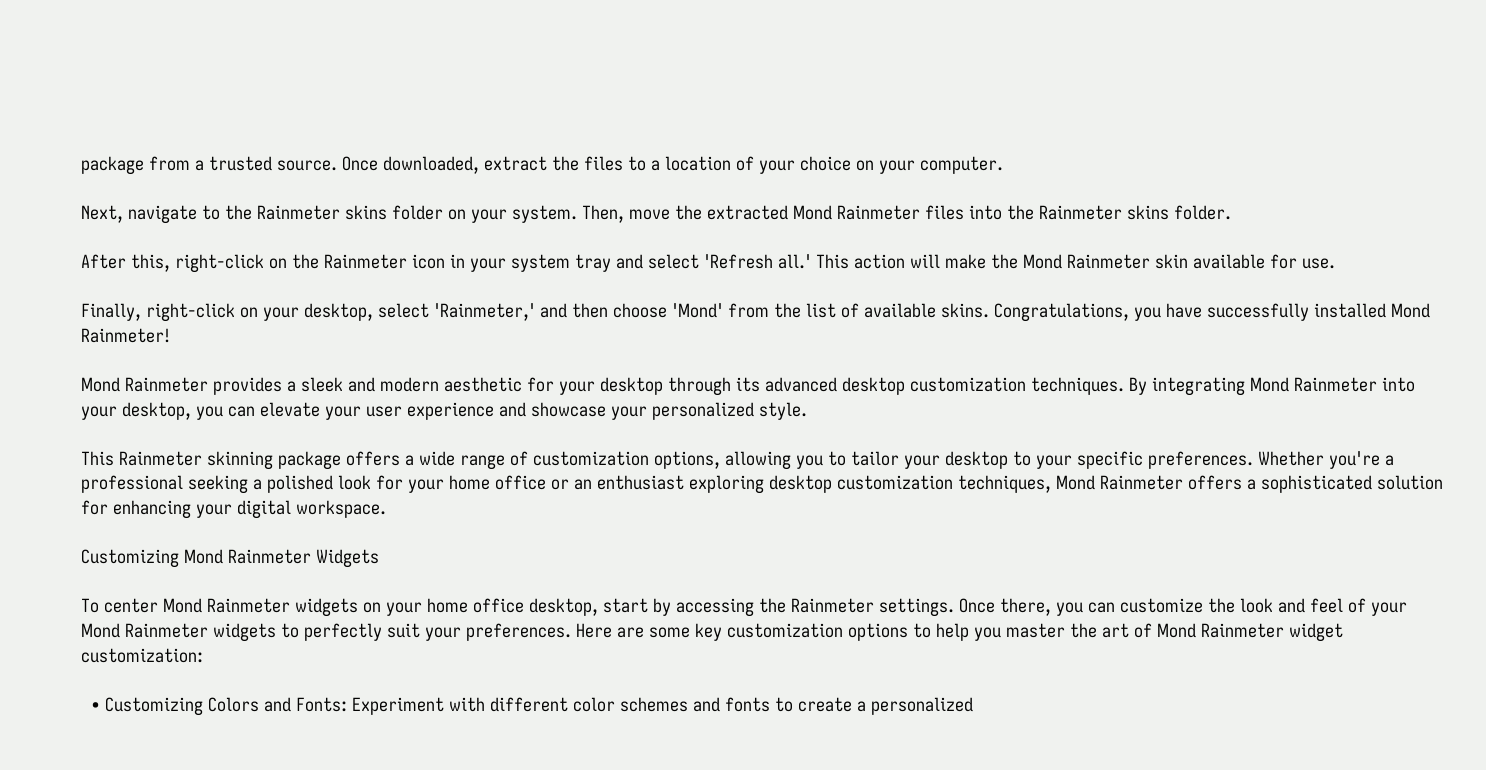package from a trusted source. Once downloaded, extract the files to a location of your choice on your computer.

Next, navigate to the Rainmeter skins folder on your system. Then, move the extracted Mond Rainmeter files into the Rainmeter skins folder.

After this, right-click on the Rainmeter icon in your system tray and select 'Refresh all.' This action will make the Mond Rainmeter skin available for use.

Finally, right-click on your desktop, select 'Rainmeter,' and then choose 'Mond' from the list of available skins. Congratulations, you have successfully installed Mond Rainmeter!

Mond Rainmeter provides a sleek and modern aesthetic for your desktop through its advanced desktop customization techniques. By integrating Mond Rainmeter into your desktop, you can elevate your user experience and showcase your personalized style.

This Rainmeter skinning package offers a wide range of customization options, allowing you to tailor your desktop to your specific preferences. Whether you're a professional seeking a polished look for your home office or an enthusiast exploring desktop customization techniques, Mond Rainmeter offers a sophisticated solution for enhancing your digital workspace.

Customizing Mond Rainmeter Widgets

To center Mond Rainmeter widgets on your home office desktop, start by accessing the Rainmeter settings. Once there, you can customize the look and feel of your Mond Rainmeter widgets to perfectly suit your preferences. Here are some key customization options to help you master the art of Mond Rainmeter widget customization:

  • Customizing Colors and Fonts: Experiment with different color schemes and fonts to create a personalized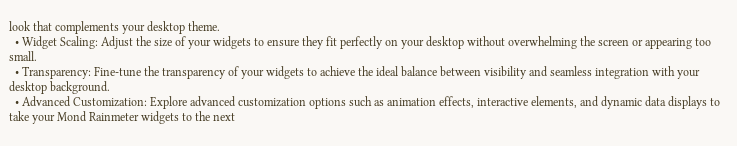look that complements your desktop theme.
  • Widget Scaling: Adjust the size of your widgets to ensure they fit perfectly on your desktop without overwhelming the screen or appearing too small.
  • Transparency: Fine-tune the transparency of your widgets to achieve the ideal balance between visibility and seamless integration with your desktop background.
  • Advanced Customization: Explore advanced customization options such as animation effects, interactive elements, and dynamic data displays to take your Mond Rainmeter widgets to the next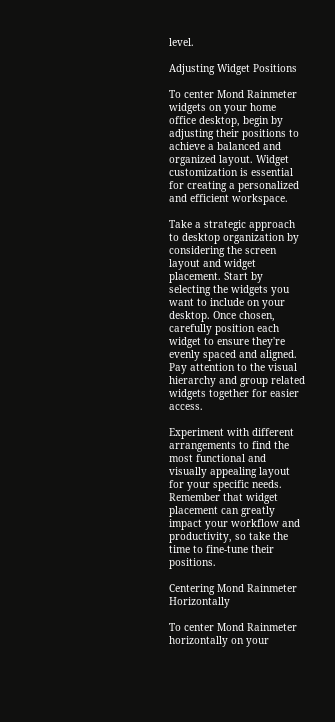level.

Adjusting Widget Positions

To center Mond Rainmeter widgets on your home office desktop, begin by adjusting their positions to achieve a balanced and organized layout. Widget customization is essential for creating a personalized and efficient workspace.

Take a strategic approach to desktop organization by considering the screen layout and widget placement. Start by selecting the widgets you want to include on your desktop. Once chosen, carefully position each widget to ensure they're evenly spaced and aligned. Pay attention to the visual hierarchy and group related widgets together for easier access.

Experiment with different arrangements to find the most functional and visually appealing layout for your specific needs. Remember that widget placement can greatly impact your workflow and productivity, so take the time to fine-tune their positions.

Centering Mond Rainmeter Horizontally

To center Mond Rainmeter horizontally on your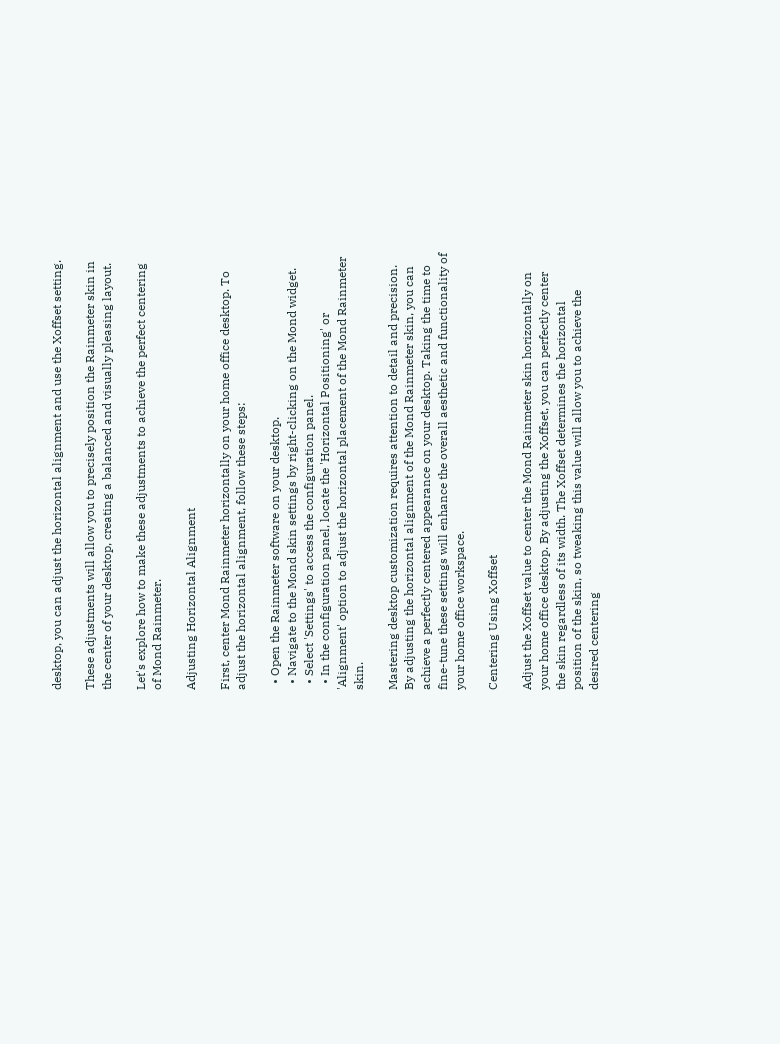desktop, you can adjust the horizontal alignment and use the Xoffset setting.

These adjustments will allow you to precisely position the Rainmeter skin in the center of your desktop, creating a balanced and visually pleasing layout.

Let's explore how to make these adjustments to achieve the perfect centering of Mond Rainmeter.

Adjusting Horizontal Alignment

First, center Mond Rainmeter horizontally on your home office desktop. To adjust the horizontal alignment, follow these steps:

  • Open the Rainmeter software on your desktop.
  • Navigate to the Mond skin settings by right-clicking on the Mond widget.
  • Select 'Settings' to access the configuration panel.
  • In the configuration panel, locate the 'Horizontal Positioning' or 'Alignment' option to adjust the horizontal placement of the Mond Rainmeter skin.

Mastering desktop customization requires attention to detail and precision. By adjusting the horizontal alignment of the Mond Rainmeter skin, you can achieve a perfectly centered appearance on your desktop. Taking the time to fine-tune these settings will enhance the overall aesthetic and functionality of your home office workspace.

Centering Using Xoffset

Adjust the Xoffset value to center the Mond Rainmeter skin horizontally on your home office desktop. By adjusting the Xoffset, you can perfectly center the skin regardless of its width. The Xoffset determines the horizontal position of the skin, so tweaking this value will allow you to achieve the desired centering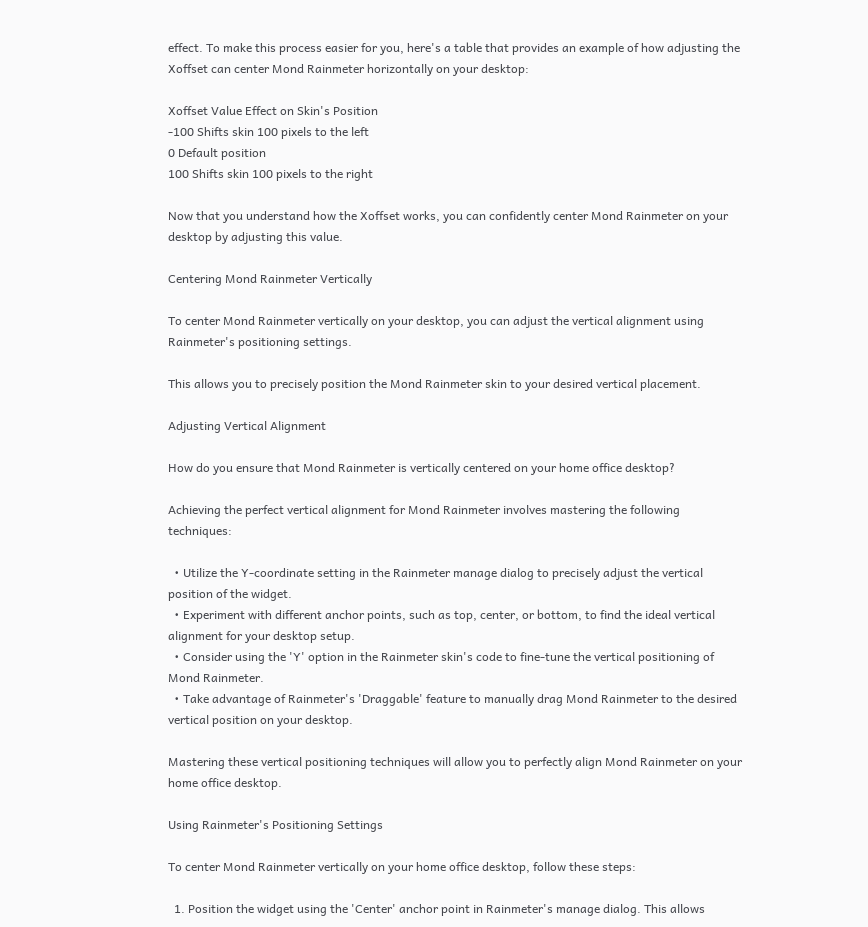effect. To make this process easier for you, here's a table that provides an example of how adjusting the Xoffset can center Mond Rainmeter horizontally on your desktop:

Xoffset Value Effect on Skin's Position
-100 Shifts skin 100 pixels to the left
0 Default position
100 Shifts skin 100 pixels to the right

Now that you understand how the Xoffset works, you can confidently center Mond Rainmeter on your desktop by adjusting this value.

Centering Mond Rainmeter Vertically

To center Mond Rainmeter vertically on your desktop, you can adjust the vertical alignment using Rainmeter's positioning settings.

This allows you to precisely position the Mond Rainmeter skin to your desired vertical placement.

Adjusting Vertical Alignment

How do you ensure that Mond Rainmeter is vertically centered on your home office desktop?

Achieving the perfect vertical alignment for Mond Rainmeter involves mastering the following techniques:

  • Utilize the Y-coordinate setting in the Rainmeter manage dialog to precisely adjust the vertical position of the widget.
  • Experiment with different anchor points, such as top, center, or bottom, to find the ideal vertical alignment for your desktop setup.
  • Consider using the 'Y' option in the Rainmeter skin's code to fine-tune the vertical positioning of Mond Rainmeter.
  • Take advantage of Rainmeter's 'Draggable' feature to manually drag Mond Rainmeter to the desired vertical position on your desktop.

Mastering these vertical positioning techniques will allow you to perfectly align Mond Rainmeter on your home office desktop.

Using Rainmeter's Positioning Settings

To center Mond Rainmeter vertically on your home office desktop, follow these steps:

  1. Position the widget using the 'Center' anchor point in Rainmeter's manage dialog. This allows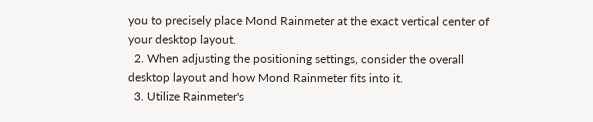you to precisely place Mond Rainmeter at the exact vertical center of your desktop layout.
  2. When adjusting the positioning settings, consider the overall desktop layout and how Mond Rainmeter fits into it.
  3. Utilize Rainmeter's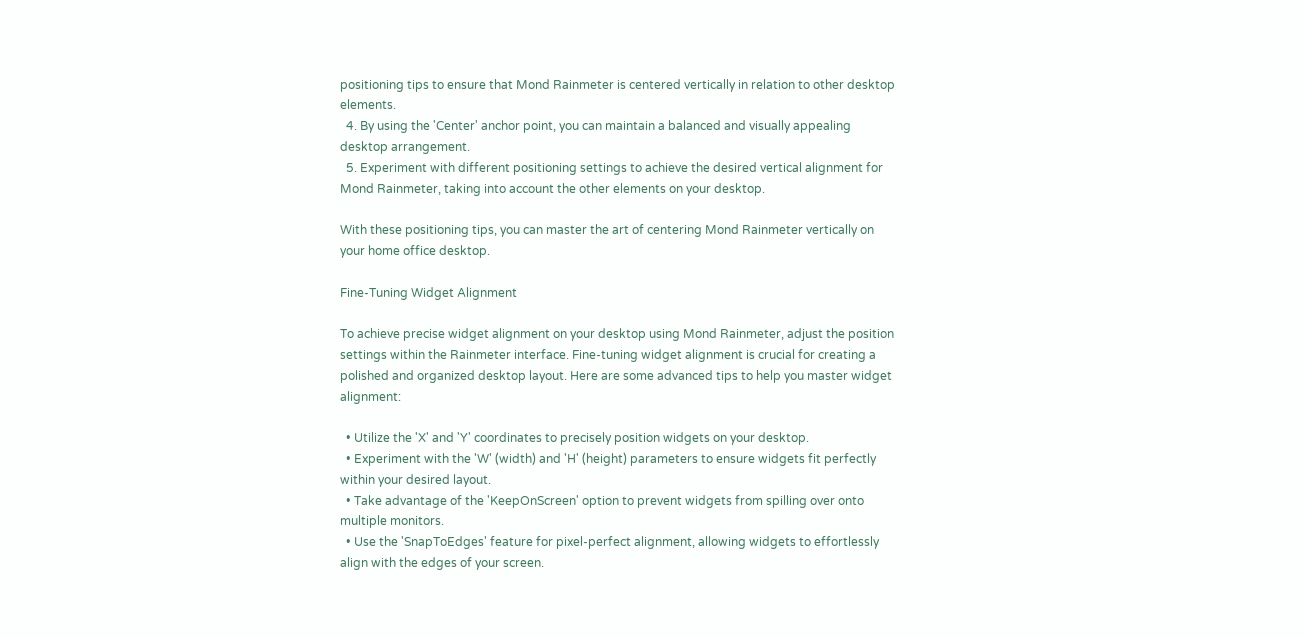positioning tips to ensure that Mond Rainmeter is centered vertically in relation to other desktop elements.
  4. By using the 'Center' anchor point, you can maintain a balanced and visually appealing desktop arrangement.
  5. Experiment with different positioning settings to achieve the desired vertical alignment for Mond Rainmeter, taking into account the other elements on your desktop.

With these positioning tips, you can master the art of centering Mond Rainmeter vertically on your home office desktop.

Fine-Tuning Widget Alignment

To achieve precise widget alignment on your desktop using Mond Rainmeter, adjust the position settings within the Rainmeter interface. Fine-tuning widget alignment is crucial for creating a polished and organized desktop layout. Here are some advanced tips to help you master widget alignment:

  • Utilize the 'X' and 'Y' coordinates to precisely position widgets on your desktop.
  • Experiment with the 'W' (width) and 'H' (height) parameters to ensure widgets fit perfectly within your desired layout.
  • Take advantage of the 'KeepOnScreen' option to prevent widgets from spilling over onto multiple monitors.
  • Use the 'SnapToEdges' feature for pixel-perfect alignment, allowing widgets to effortlessly align with the edges of your screen.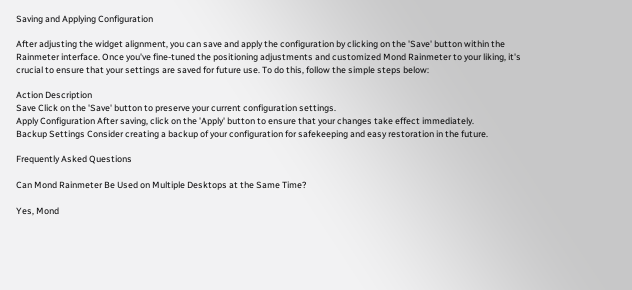Saving and Applying Configuration

After adjusting the widget alignment, you can save and apply the configuration by clicking on the 'Save' button within the Rainmeter interface. Once you've fine-tuned the positioning adjustments and customized Mond Rainmeter to your liking, it's crucial to ensure that your settings are saved for future use. To do this, follow the simple steps below:

Action Description
Save Click on the 'Save' button to preserve your current configuration settings.
Apply Configuration After saving, click on the 'Apply' button to ensure that your changes take effect immediately.
Backup Settings Consider creating a backup of your configuration for safekeeping and easy restoration in the future.

Frequently Asked Questions

Can Mond Rainmeter Be Used on Multiple Desktops at the Same Time?

Yes, Mond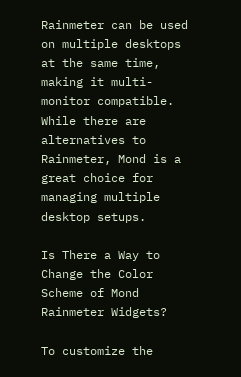Rainmeter can be used on multiple desktops at the same time, making it multi-monitor compatible. While there are alternatives to Rainmeter, Mond is a great choice for managing multiple desktop setups.

Is There a Way to Change the Color Scheme of Mond Rainmeter Widgets?

To customize the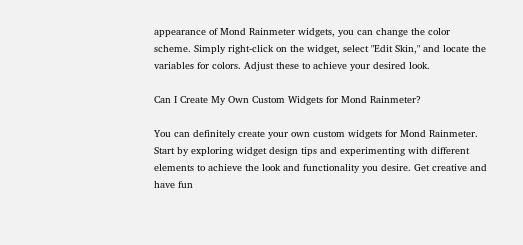appearance of Mond Rainmeter widgets, you can change the color scheme. Simply right-click on the widget, select "Edit Skin," and locate the variables for colors. Adjust these to achieve your desired look.

Can I Create My Own Custom Widgets for Mond Rainmeter?

You can definitely create your own custom widgets for Mond Rainmeter. Start by exploring widget design tips and experimenting with different elements to achieve the look and functionality you desire. Get creative and have fun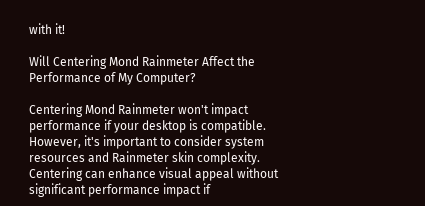with it!

Will Centering Mond Rainmeter Affect the Performance of My Computer?

Centering Mond Rainmeter won't impact performance if your desktop is compatible. However, it's important to consider system resources and Rainmeter skin complexity. Centering can enhance visual appeal without significant performance impact if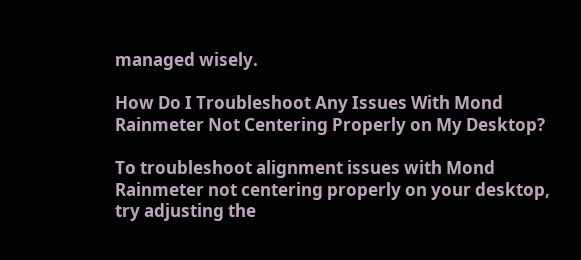managed wisely.

How Do I Troubleshoot Any Issues With Mond Rainmeter Not Centering Properly on My Desktop?

To troubleshoot alignment issues with Mond Rainmeter not centering properly on your desktop, try adjusting the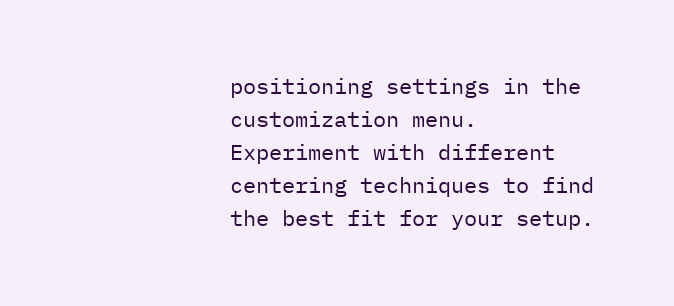positioning settings in the customization menu. Experiment with different centering techniques to find the best fit for your setup.